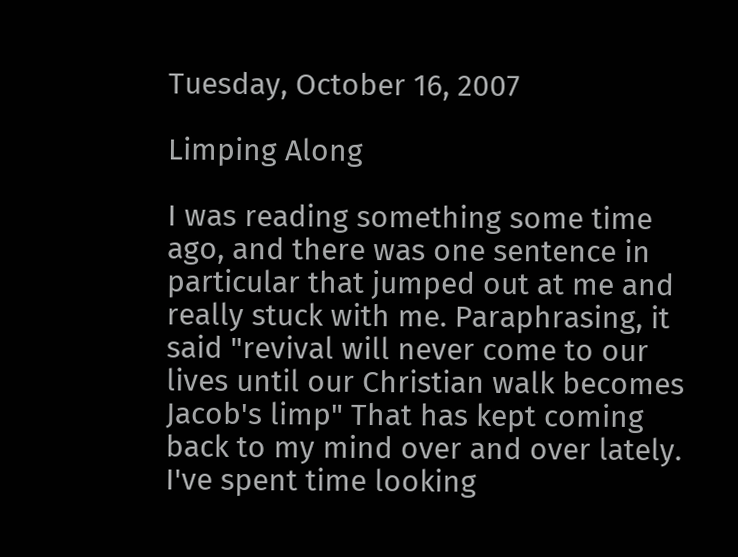Tuesday, October 16, 2007

Limping Along

I was reading something some time ago, and there was one sentence in particular that jumped out at me and really stuck with me. Paraphrasing, it said "revival will never come to our lives until our Christian walk becomes Jacob's limp" That has kept coming back to my mind over and over lately. I've spent time looking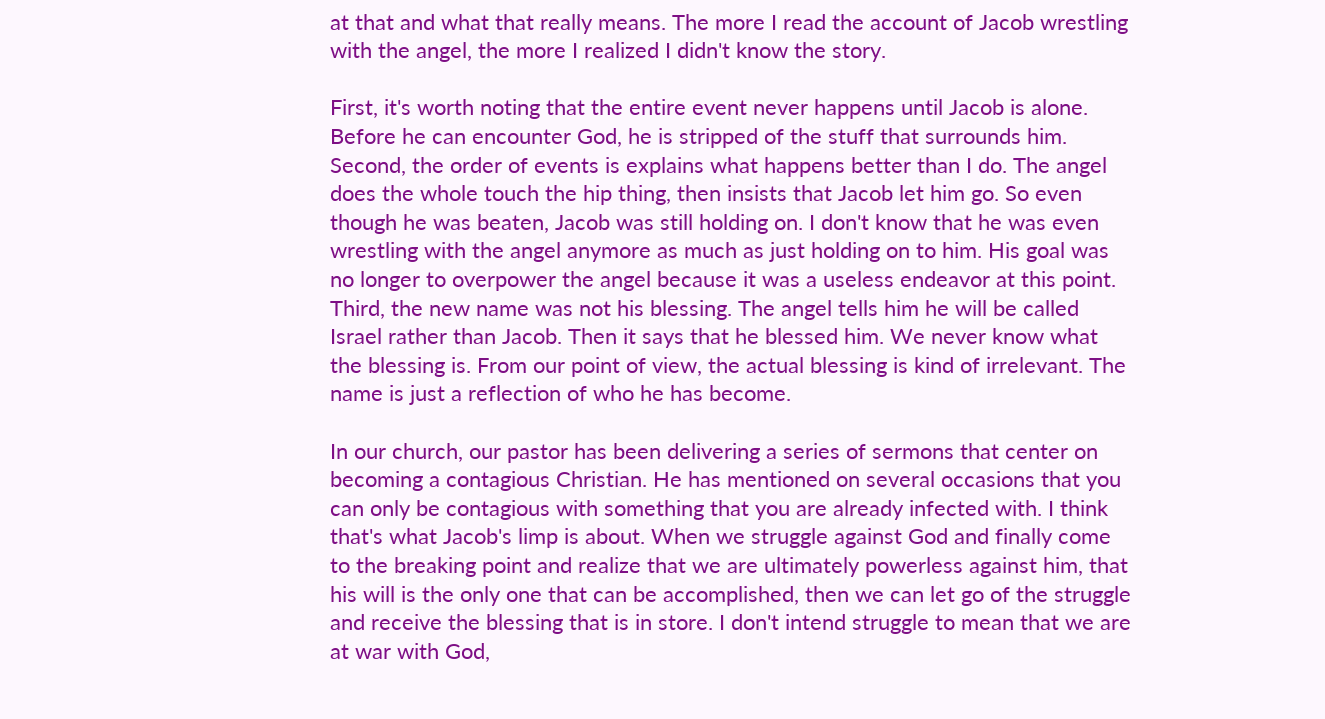at that and what that really means. The more I read the account of Jacob wrestling with the angel, the more I realized I didn't know the story.

First, it's worth noting that the entire event never happens until Jacob is alone. Before he can encounter God, he is stripped of the stuff that surrounds him.
Second, the order of events is explains what happens better than I do. The angel does the whole touch the hip thing, then insists that Jacob let him go. So even though he was beaten, Jacob was still holding on. I don't know that he was even wrestling with the angel anymore as much as just holding on to him. His goal was no longer to overpower the angel because it was a useless endeavor at this point.
Third, the new name was not his blessing. The angel tells him he will be called Israel rather than Jacob. Then it says that he blessed him. We never know what the blessing is. From our point of view, the actual blessing is kind of irrelevant. The name is just a reflection of who he has become.

In our church, our pastor has been delivering a series of sermons that center on becoming a contagious Christian. He has mentioned on several occasions that you can only be contagious with something that you are already infected with. I think that's what Jacob's limp is about. When we struggle against God and finally come to the breaking point and realize that we are ultimately powerless against him, that his will is the only one that can be accomplished, then we can let go of the struggle and receive the blessing that is in store. I don't intend struggle to mean that we are at war with God,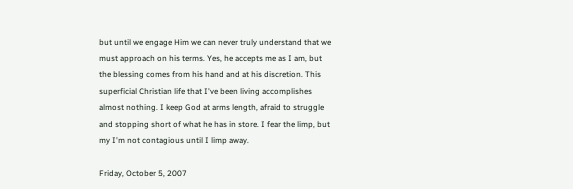but until we engage Him we can never truly understand that we must approach on his terms. Yes, he accepts me as I am, but the blessing comes from his hand and at his discretion. This superficial Christian life that I've been living accomplishes almost nothing. I keep God at arms length, afraid to struggle and stopping short of what he has in store. I fear the limp, but my I'm not contagious until I limp away.

Friday, October 5, 2007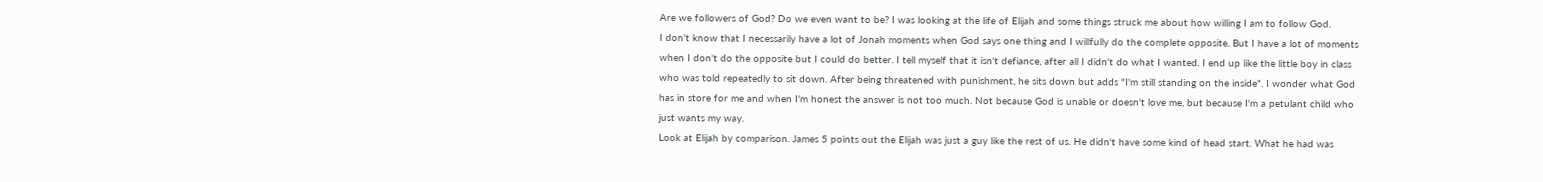Are we followers of God? Do we even want to be? I was looking at the life of Elijah and some things struck me about how willing I am to follow God.
I don't know that I necessarily have a lot of Jonah moments when God says one thing and I willfully do the complete opposite. But I have a lot of moments when I don't do the opposite but I could do better. I tell myself that it isn't defiance, after all I didn't do what I wanted. I end up like the little boy in class who was told repeatedly to sit down. After being threatened with punishment, he sits down but adds "I'm still standing on the inside". I wonder what God has in store for me and when I'm honest the answer is not too much. Not because God is unable or doesn't love me, but because I'm a petulant child who just wants my way.
Look at Elijah by comparison. James 5 points out the Elijah was just a guy like the rest of us. He didn't have some kind of head start. What he had was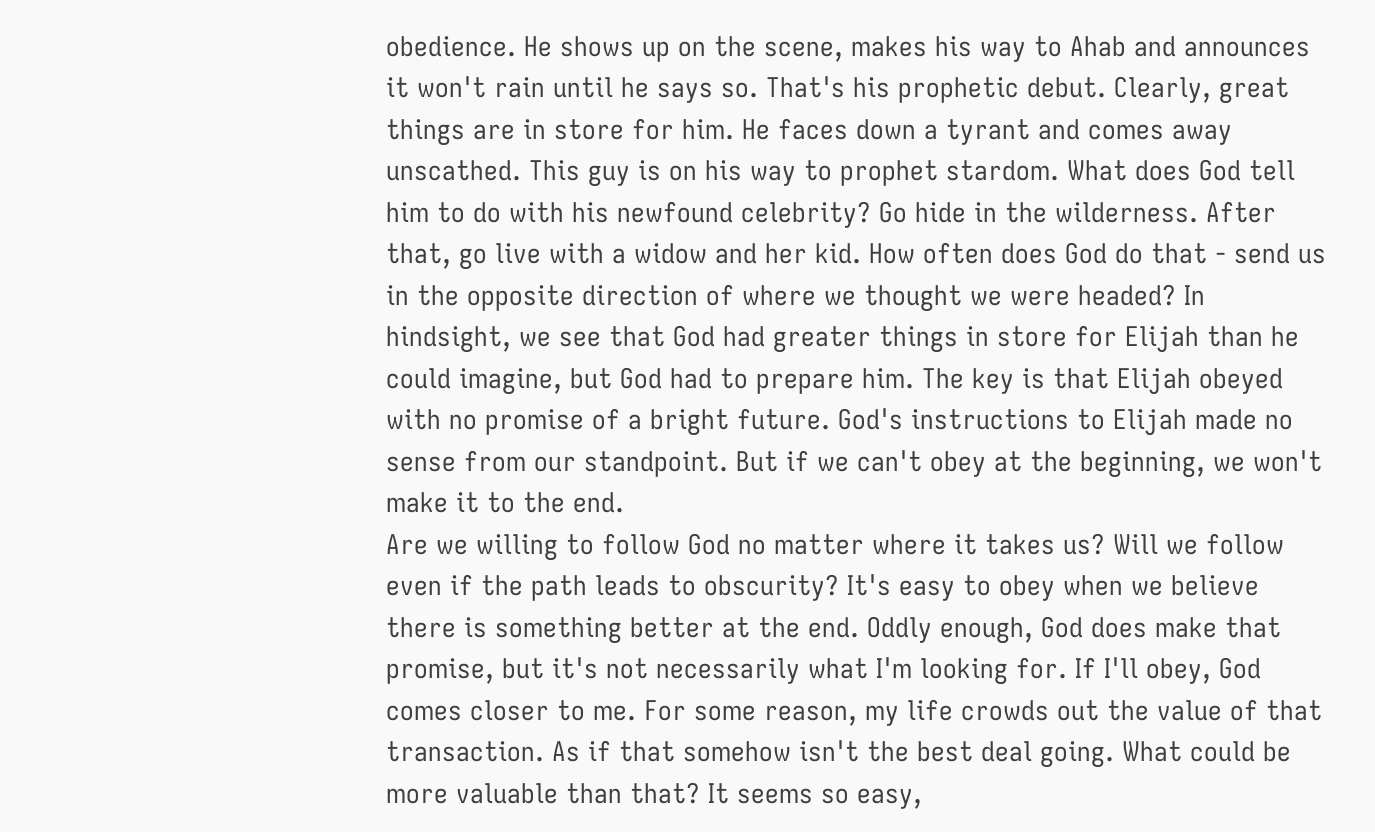obedience. He shows up on the scene, makes his way to Ahab and announces it won't rain until he says so. That's his prophetic debut. Clearly, great things are in store for him. He faces down a tyrant and comes away unscathed. This guy is on his way to prophet stardom. What does God tell him to do with his newfound celebrity? Go hide in the wilderness. After that, go live with a widow and her kid. How often does God do that - send us in the opposite direction of where we thought we were headed? In hindsight, we see that God had greater things in store for Elijah than he could imagine, but God had to prepare him. The key is that Elijah obeyed with no promise of a bright future. God's instructions to Elijah made no sense from our standpoint. But if we can't obey at the beginning, we won't make it to the end.
Are we willing to follow God no matter where it takes us? Will we follow even if the path leads to obscurity? It's easy to obey when we believe there is something better at the end. Oddly enough, God does make that promise, but it's not necessarily what I'm looking for. If I'll obey, God comes closer to me. For some reason, my life crowds out the value of that transaction. As if that somehow isn't the best deal going. What could be more valuable than that? It seems so easy,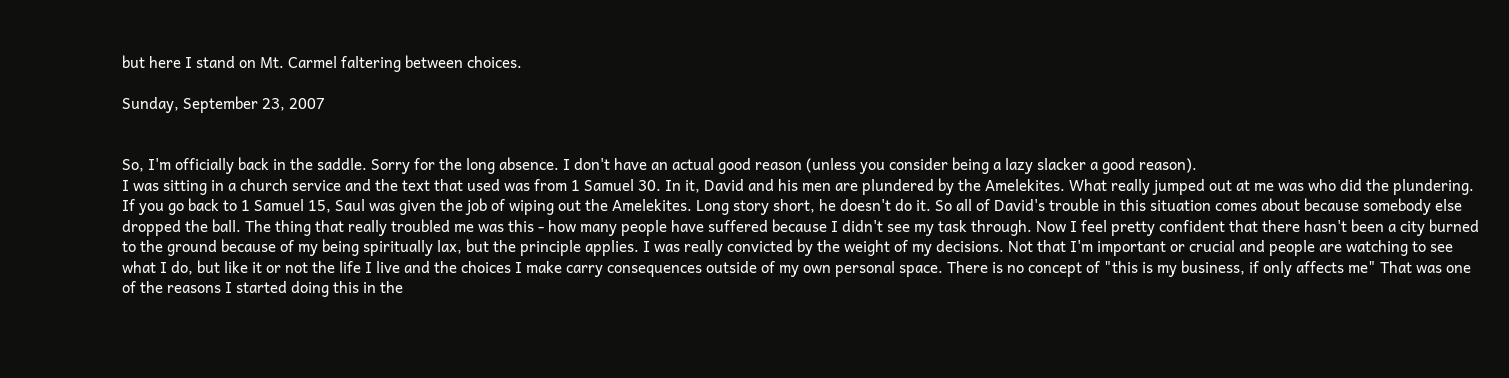but here I stand on Mt. Carmel faltering between choices.

Sunday, September 23, 2007


So, I'm officially back in the saddle. Sorry for the long absence. I don't have an actual good reason (unless you consider being a lazy slacker a good reason).
I was sitting in a church service and the text that used was from 1 Samuel 30. In it, David and his men are plundered by the Amelekites. What really jumped out at me was who did the plundering. If you go back to 1 Samuel 15, Saul was given the job of wiping out the Amelekites. Long story short, he doesn't do it. So all of David's trouble in this situation comes about because somebody else dropped the ball. The thing that really troubled me was this - how many people have suffered because I didn't see my task through. Now I feel pretty confident that there hasn't been a city burned to the ground because of my being spiritually lax, but the principle applies. I was really convicted by the weight of my decisions. Not that I'm important or crucial and people are watching to see what I do, but like it or not the life I live and the choices I make carry consequences outside of my own personal space. There is no concept of "this is my business, if only affects me" That was one of the reasons I started doing this in the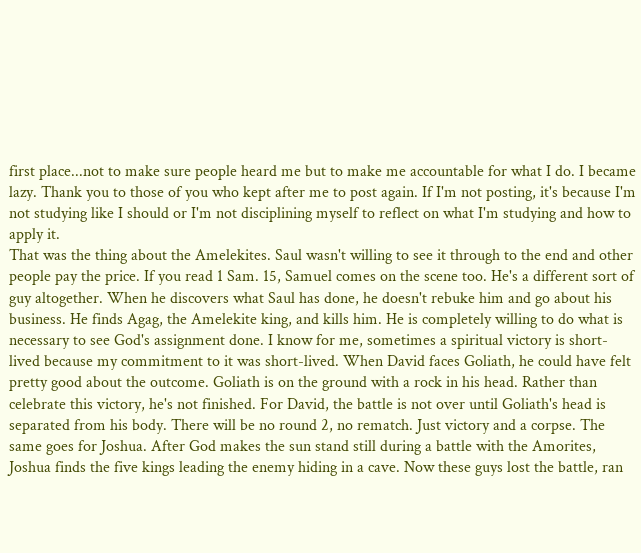first place...not to make sure people heard me but to make me accountable for what I do. I became lazy. Thank you to those of you who kept after me to post again. If I'm not posting, it's because I'm not studying like I should or I'm not disciplining myself to reflect on what I'm studying and how to apply it.
That was the thing about the Amelekites. Saul wasn't willing to see it through to the end and other people pay the price. If you read 1 Sam. 15, Samuel comes on the scene too. He's a different sort of guy altogether. When he discovers what Saul has done, he doesn't rebuke him and go about his business. He finds Agag, the Amelekite king, and kills him. He is completely willing to do what is necessary to see God's assignment done. I know for me, sometimes a spiritual victory is short-lived because my commitment to it was short-lived. When David faces Goliath, he could have felt pretty good about the outcome. Goliath is on the ground with a rock in his head. Rather than celebrate this victory, he's not finished. For David, the battle is not over until Goliath's head is separated from his body. There will be no round 2, no rematch. Just victory and a corpse. The same goes for Joshua. After God makes the sun stand still during a battle with the Amorites, Joshua finds the five kings leading the enemy hiding in a cave. Now these guys lost the battle, ran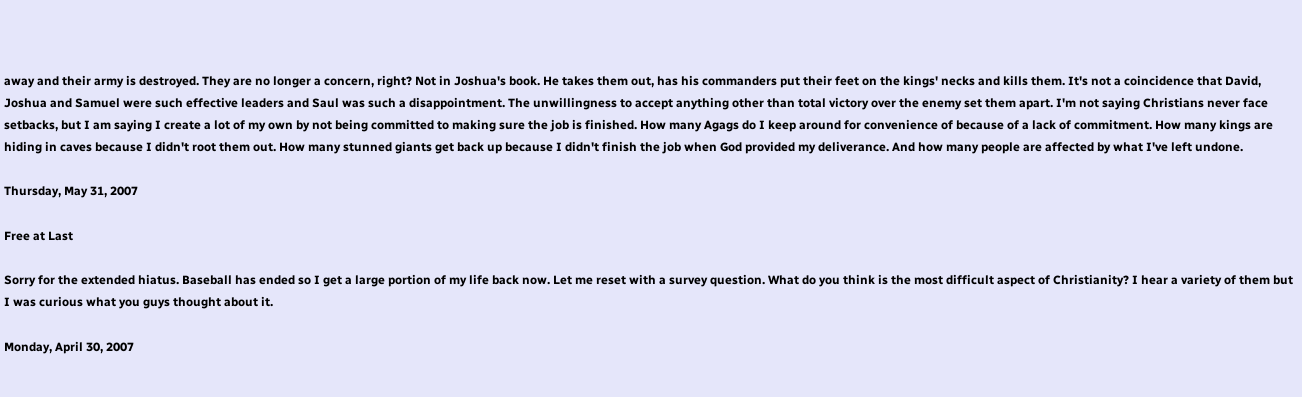away and their army is destroyed. They are no longer a concern, right? Not in Joshua's book. He takes them out, has his commanders put their feet on the kings' necks and kills them. It's not a coincidence that David, Joshua and Samuel were such effective leaders and Saul was such a disappointment. The unwillingness to accept anything other than total victory over the enemy set them apart. I'm not saying Christians never face setbacks, but I am saying I create a lot of my own by not being committed to making sure the job is finished. How many Agags do I keep around for convenience of because of a lack of commitment. How many kings are hiding in caves because I didn't root them out. How many stunned giants get back up because I didn't finish the job when God provided my deliverance. And how many people are affected by what I've left undone.

Thursday, May 31, 2007

Free at Last

Sorry for the extended hiatus. Baseball has ended so I get a large portion of my life back now. Let me reset with a survey question. What do you think is the most difficult aspect of Christianity? I hear a variety of them but I was curious what you guys thought about it.

Monday, April 30, 2007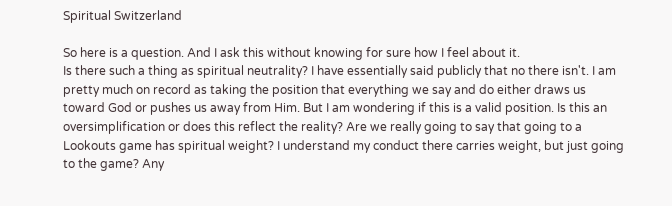Spiritual Switzerland

So here is a question. And I ask this without knowing for sure how I feel about it.
Is there such a thing as spiritual neutrality? I have essentially said publicly that no there isn't. I am pretty much on record as taking the position that everything we say and do either draws us toward God or pushes us away from Him. But I am wondering if this is a valid position. Is this an oversimplification or does this reflect the reality? Are we really going to say that going to a Lookouts game has spiritual weight? I understand my conduct there carries weight, but just going to the game? Any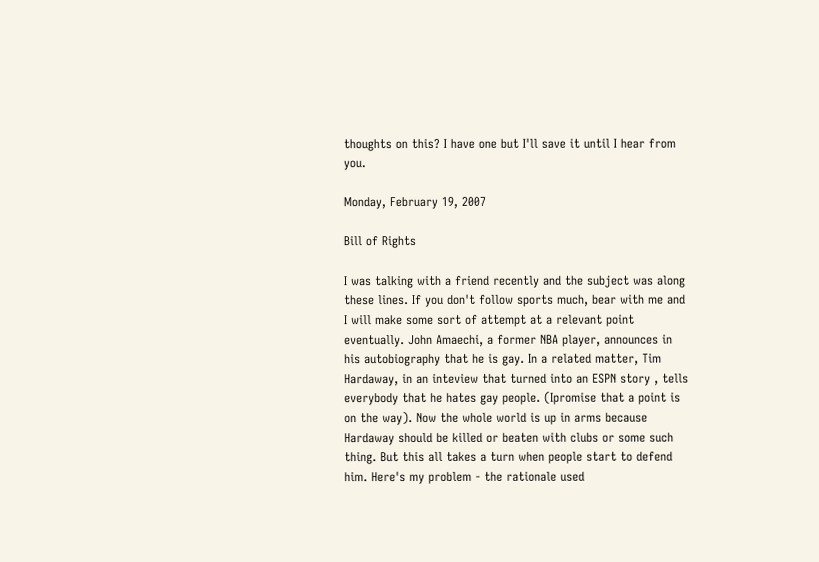thoughts on this? I have one but I'll save it until I hear from you.

Monday, February 19, 2007

Bill of Rights

I was talking with a friend recently and the subject was along these lines. If you don't follow sports much, bear with me and I will make some sort of attempt at a relevant point eventually. John Amaechi, a former NBA player, announces in his autobiography that he is gay. In a related matter, Tim Hardaway, in an inteview that turned into an ESPN story , tells everybody that he hates gay people. (Ipromise that a point is on the way). Now the whole world is up in arms because Hardaway should be killed or beaten with clubs or some such thing. But this all takes a turn when people start to defend him. Here's my problem - the rationale used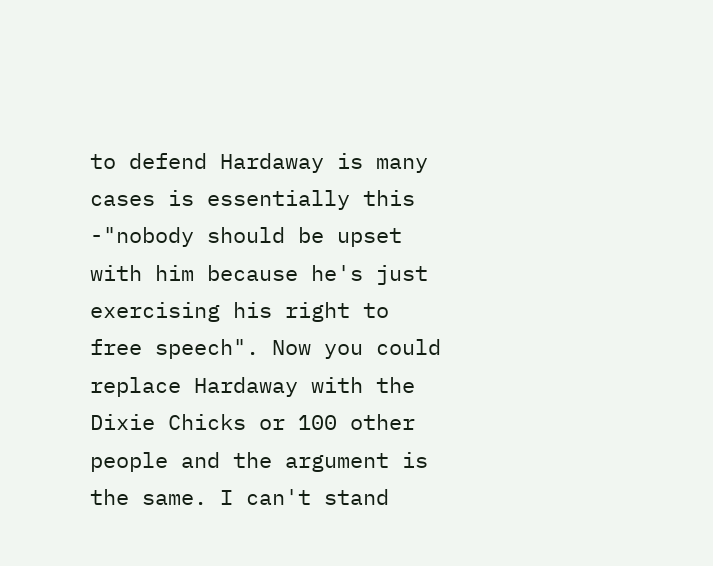to defend Hardaway is many cases is essentially this -"nobody should be upset with him because he's just exercising his right to free speech". Now you could replace Hardaway with the Dixie Chicks or 100 other people and the argument is the same. I can't stand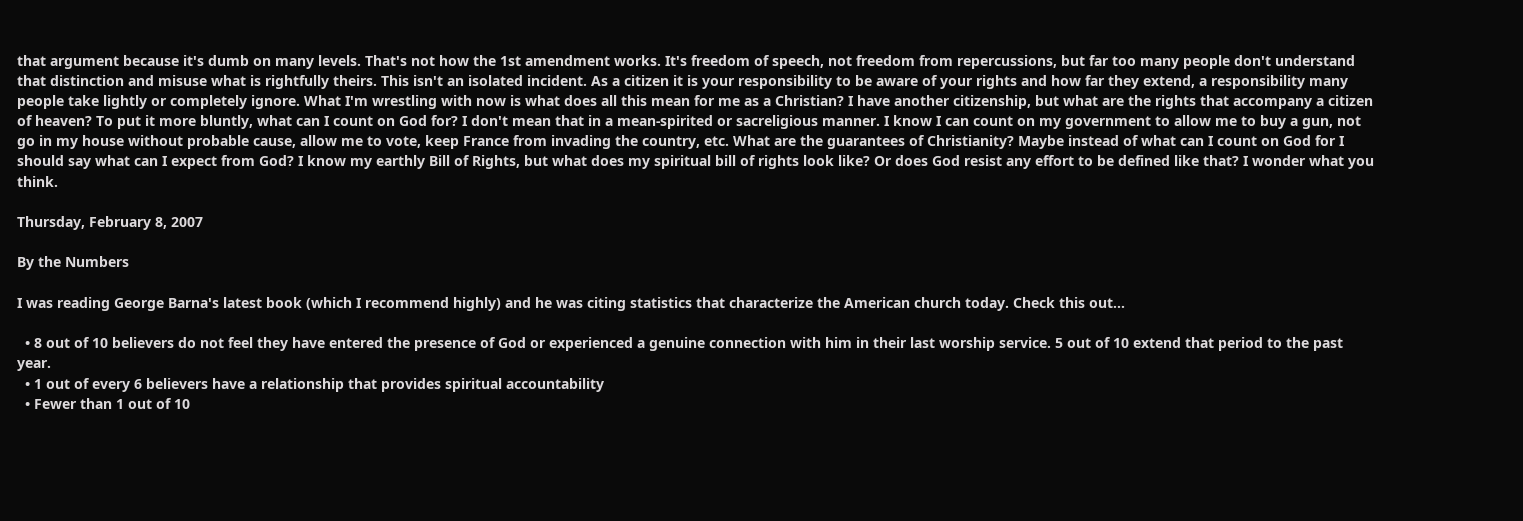that argument because it's dumb on many levels. That's not how the 1st amendment works. It's freedom of speech, not freedom from repercussions, but far too many people don't understand that distinction and misuse what is rightfully theirs. This isn't an isolated incident. As a citizen it is your responsibility to be aware of your rights and how far they extend, a responsibility many people take lightly or completely ignore. What I'm wrestling with now is what does all this mean for me as a Christian? I have another citizenship, but what are the rights that accompany a citizen of heaven? To put it more bluntly, what can I count on God for? I don't mean that in a mean-spirited or sacreligious manner. I know I can count on my government to allow me to buy a gun, not go in my house without probable cause, allow me to vote, keep France from invading the country, etc. What are the guarantees of Christianity? Maybe instead of what can I count on God for I should say what can I expect from God? I know my earthly Bill of Rights, but what does my spiritual bill of rights look like? Or does God resist any effort to be defined like that? I wonder what you think.

Thursday, February 8, 2007

By the Numbers

I was reading George Barna's latest book (which I recommend highly) and he was citing statistics that characterize the American church today. Check this out...

  • 8 out of 10 believers do not feel they have entered the presence of God or experienced a genuine connection with him in their last worship service. 5 out of 10 extend that period to the past year.
  • 1 out of every 6 believers have a relationship that provides spiritual accountability
  • Fewer than 1 out of 10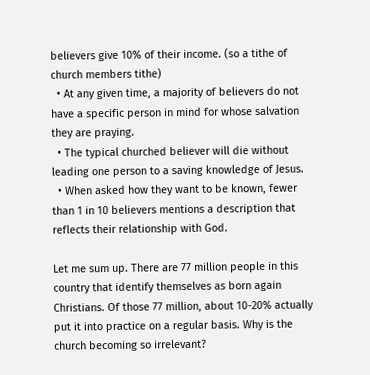believers give 10% of their income. (so a tithe of church members tithe)
  • At any given time, a majority of believers do not have a specific person in mind for whose salvation they are praying.
  • The typical churched believer will die without leading one person to a saving knowledge of Jesus.
  • When asked how they want to be known, fewer than 1 in 10 believers mentions a description that reflects their relationship with God.

Let me sum up. There are 77 million people in this country that identify themselves as born again Christians. Of those 77 million, about 10-20% actually put it into practice on a regular basis. Why is the church becoming so irrelevant?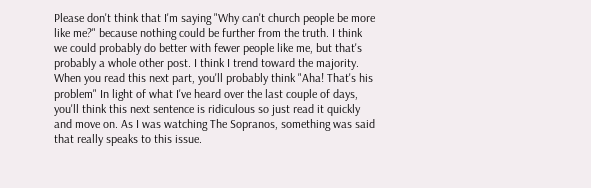Please don't think that I'm saying "Why can't church people be more like me?" because nothing could be further from the truth. I think we could probably do better with fewer people like me, but that's probably a whole other post. I think I trend toward the majority. When you read this next part, you'll probably think "Aha! That's his problem" In light of what I've heard over the last couple of days, you'll think this next sentence is ridiculous so just read it quickly and move on. As I was watching The Sopranos, something was said that really speaks to this issue.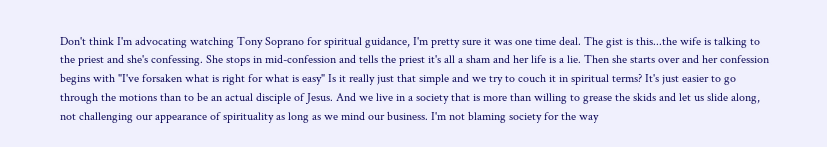Don't think I'm advocating watching Tony Soprano for spiritual guidance, I'm pretty sure it was one time deal. The gist is this...the wife is talking to the priest and she's confessing. She stops in mid-confession and tells the priest it's all a sham and her life is a lie. Then she starts over and her confession begins with "I've forsaken what is right for what is easy" Is it really just that simple and we try to couch it in spiritual terms? It's just easier to go through the motions than to be an actual disciple of Jesus. And we live in a society that is more than willing to grease the skids and let us slide along, not challenging our appearance of spirituality as long as we mind our business. I'm not blaming society for the way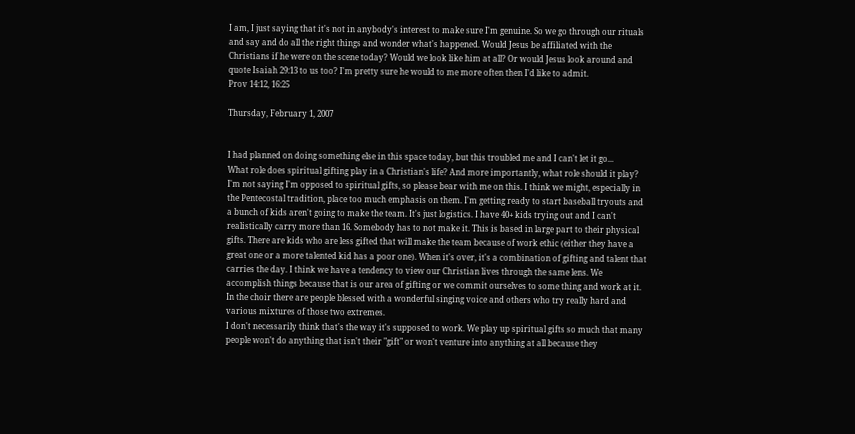I am, I just saying that it's not in anybody's interest to make sure I'm genuine. So we go through our rituals and say and do all the right things and wonder what's happened. Would Jesus be affiliated with the Christians if he were on the scene today? Would we look like him at all? Or would Jesus look around and quote Isaiah 29:13 to us too? I'm pretty sure he would to me more often then I'd like to admit.
Prov 14:12, 16:25

Thursday, February 1, 2007


I had planned on doing something else in this space today, but this troubled me and I can't let it go...
What role does spiritual gifting play in a Christian's life? And more importantly, what role should it play? I'm not saying I'm opposed to spiritual gifts, so please bear with me on this. I think we might, especially in the Pentecostal tradition, place too much emphasis on them. I'm getting ready to start baseball tryouts and a bunch of kids aren't going to make the team. It's just logistics. I have 40+ kids trying out and I can't realistically carry more than 16. Somebody has to not make it. This is based in large part to their physical gifts. There are kids who are less gifted that will make the team because of work ethic (either they have a great one or a more talented kid has a poor one). When it's over, it's a combination of gifting and talent that carries the day. I think we have a tendency to view our Christian lives through the same lens. We accomplish things because that is our area of gifting or we commit ourselves to some thing and work at it. In the choir there are people blessed with a wonderful singing voice and others who try really hard and various mixtures of those two extremes.
I don't necessarily think that's the way it's supposed to work. We play up spiritual gifts so much that many people won't do anything that isn't their "gift" or won't venture into anything at all because they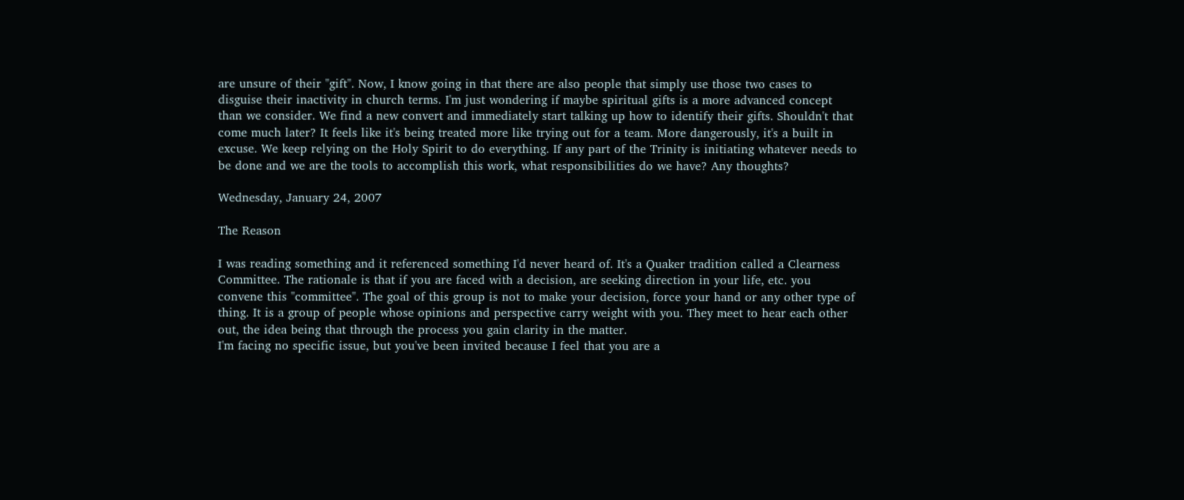are unsure of their "gift". Now, I know going in that there are also people that simply use those two cases to disguise their inactivity in church terms. I'm just wondering if maybe spiritual gifts is a more advanced concept than we consider. We find a new convert and immediately start talking up how to identify their gifts. Shouldn't that come much later? It feels like it's being treated more like trying out for a team. More dangerously, it's a built in excuse. We keep relying on the Holy Spirit to do everything. If any part of the Trinity is initiating whatever needs to be done and we are the tools to accomplish this work, what responsibilities do we have? Any thoughts?

Wednesday, January 24, 2007

The Reason

I was reading something and it referenced something I'd never heard of. It's a Quaker tradition called a Clearness Committee. The rationale is that if you are faced with a decision, are seeking direction in your life, etc. you convene this "committee". The goal of this group is not to make your decision, force your hand or any other type of thing. It is a group of people whose opinions and perspective carry weight with you. They meet to hear each other out, the idea being that through the process you gain clarity in the matter.
I'm facing no specific issue, but you've been invited because I feel that you are a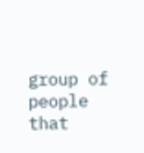group of people that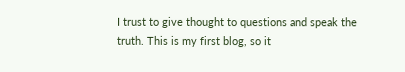I trust to give thought to questions and speak the truth. This is my first blog, so it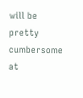will be pretty cumbersome at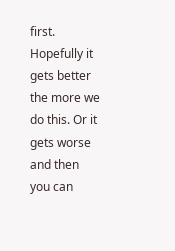first. Hopefully it gets better the more we do this. Or it gets worse and then you can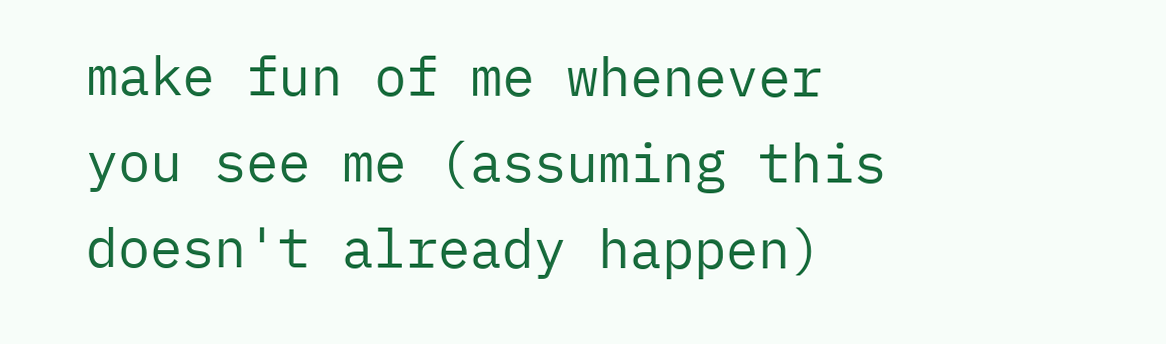make fun of me whenever you see me (assuming this doesn't already happen)